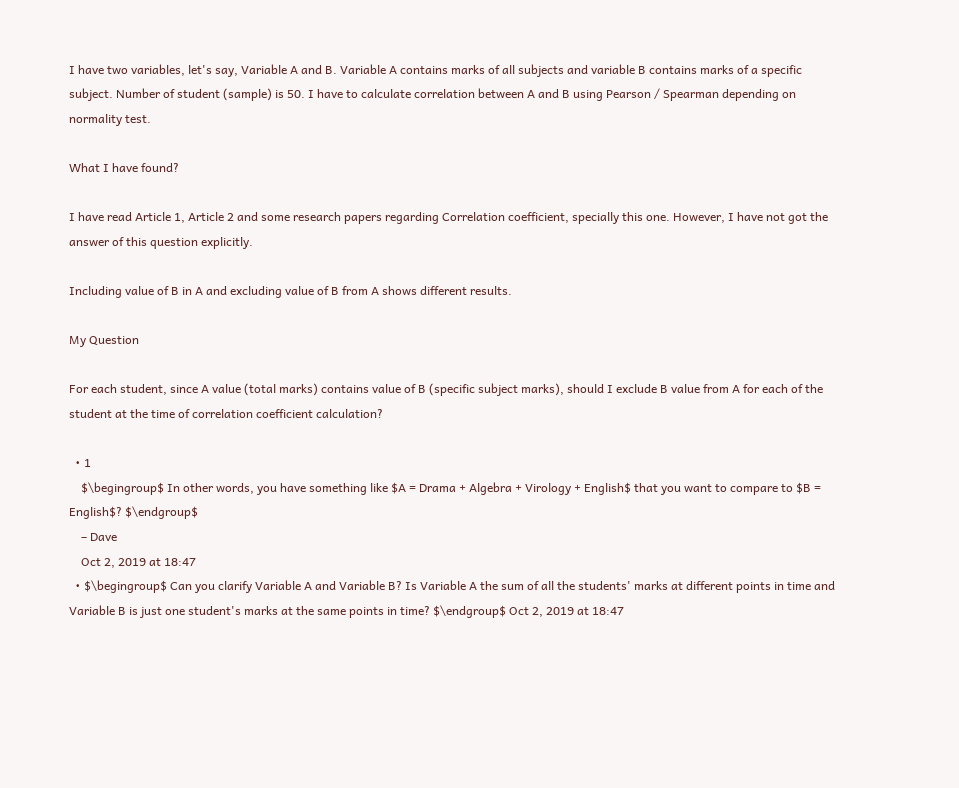I have two variables, let's say, Variable A and B. Variable A contains marks of all subjects and variable B contains marks of a specific subject. Number of student (sample) is 50. I have to calculate correlation between A and B using Pearson / Spearman depending on normality test.

What I have found?

I have read Article 1, Article 2 and some research papers regarding Correlation coefficient, specially this one. However, I have not got the answer of this question explicitly.

Including value of B in A and excluding value of B from A shows different results.

My Question

For each student, since A value (total marks) contains value of B (specific subject marks), should I exclude B value from A for each of the student at the time of correlation coefficient calculation?

  • 1
    $\begingroup$ In other words, you have something like $A = Drama + Algebra + Virology + English$ that you want to compare to $B = English$? $\endgroup$
    – Dave
    Oct 2, 2019 at 18:47
  • $\begingroup$ Can you clarify Variable A and Variable B? Is Variable A the sum of all the students' marks at different points in time and Variable B is just one student's marks at the same points in time? $\endgroup$ Oct 2, 2019 at 18:47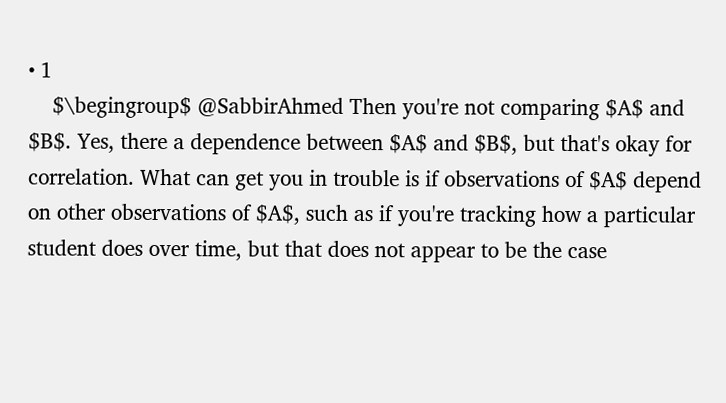• 1
    $\begingroup$ @SabbirAhmed Then you're not comparing $A$ and $B$. Yes, there a dependence between $A$ and $B$, but that's okay for correlation. What can get you in trouble is if observations of $A$ depend on other observations of $A$, such as if you're tracking how a particular student does over time, but that does not appear to be the case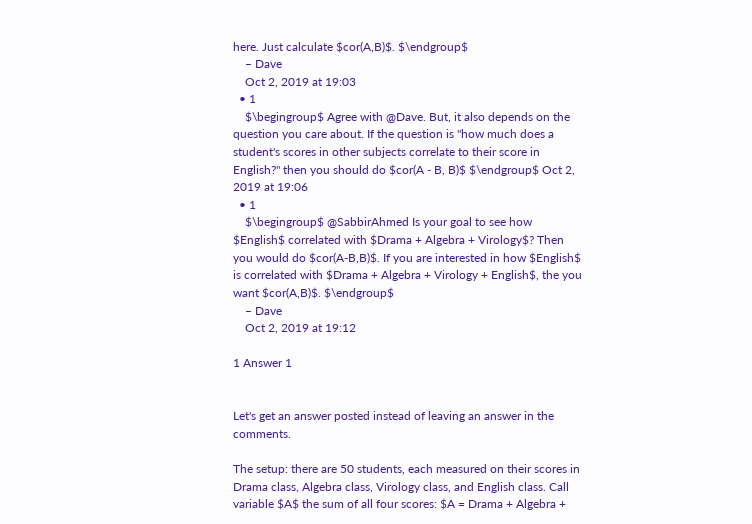here. Just calculate $cor(A,B)$. $\endgroup$
    – Dave
    Oct 2, 2019 at 19:03
  • 1
    $\begingroup$ Agree with @Dave. But, it also depends on the question you care about. If the question is "how much does a student's scores in other subjects correlate to their score in English?" then you should do $cor(A - B, B)$ $\endgroup$ Oct 2, 2019 at 19:06
  • 1
    $\begingroup$ @SabbirAhmed Is your goal to see how $English$ correlated with $Drama + Algebra + Virology$? Then you would do $cor(A-B,B)$. If you are interested in how $English$ is correlated with $Drama + Algebra + Virology + English$, the you want $cor(A,B)$. $\endgroup$
    – Dave
    Oct 2, 2019 at 19:12

1 Answer 1


Let's get an answer posted instead of leaving an answer in the comments.

The setup: there are 50 students, each measured on their scores in Drama class, Algebra class, Virology class, and English class. Call variable $A$ the sum of all four scores: $A = Drama + Algebra +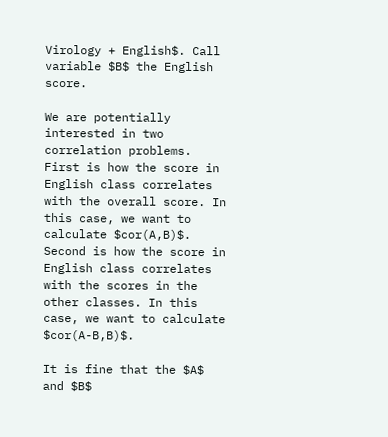Virology + English$. Call variable $B$ the English score.

We are potentially interested in two correlation problems. First is how the score in English class correlates with the overall score. In this case, we want to calculate $cor(A,B)$. Second is how the score in English class correlates with the scores in the other classes. In this case, we want to calculate $cor(A-B,B)$.

It is fine that the $A$ and $B$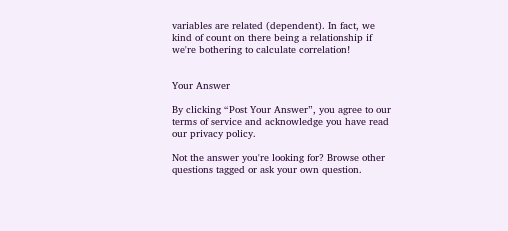variables are related (dependent). In fact, we kind of count on there being a relationship if we're bothering to calculate correlation!


Your Answer

By clicking “Post Your Answer”, you agree to our terms of service and acknowledge you have read our privacy policy.

Not the answer you're looking for? Browse other questions tagged or ask your own question.